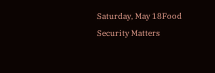Saturday, May 18Food Security Matters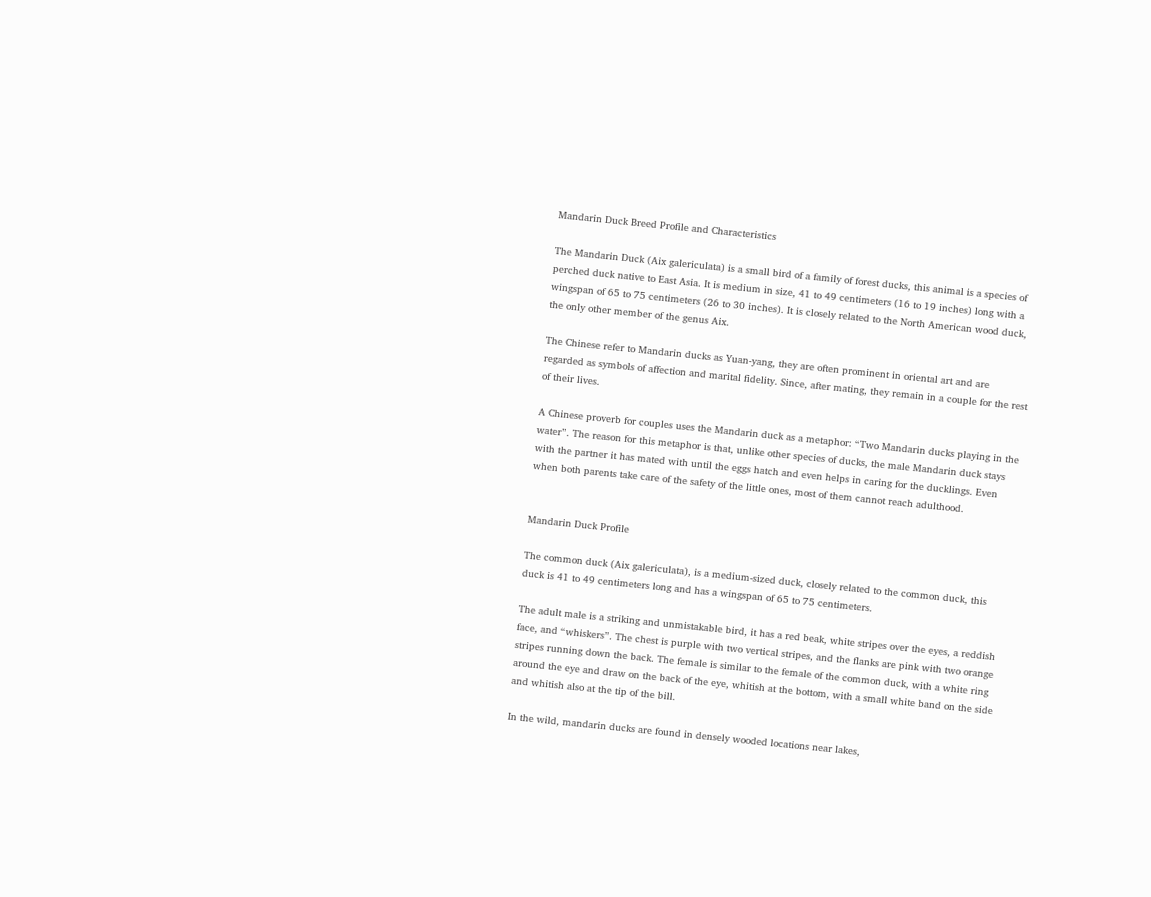Mandarin Duck Breed Profile and Characteristics

The Mandarin Duck (Aix galericulata) is a small bird of a family of forest ducks, this animal is a species of perched duck native to East Asia. It is medium in size, 41 to 49 centimeters (16 to 19 inches) long with a wingspan of 65 to 75 centimeters (26 to 30 inches). It is closely related to the North American wood duck, the only other member of the genus Aix.

The Chinese refer to Mandarin ducks as Yuan-yang, they are often prominent in oriental art and are regarded as symbols of affection and marital fidelity. Since, after mating, they remain in a couple for the rest of their lives.

A Chinese proverb for couples uses the Mandarin duck as a metaphor: “Two Mandarin ducks playing in the water”. The reason for this metaphor is that, unlike other species of ducks, the male Mandarin duck stays with the partner it has mated with until the eggs hatch and even helps in caring for the ducklings. Even when both parents take care of the safety of the little ones, most of them cannot reach adulthood.


Mandarin Duck Profile

The common duck (Aix galericulata), is a medium-sized duck, closely related to the common duck, this duck is 41 to 49 centimeters long and has a wingspan of 65 to 75 centimeters.

The adult male is a striking and unmistakable bird, it has a red beak, white stripes over the eyes, a reddish face, and “whiskers”. The chest is purple with two vertical stripes, and the flanks are pink with two orange stripes running down the back. The female is similar to the female of the common duck, with a white ring around the eye and draw on the back of the eye, whitish at the bottom, with a small white band on the side and whitish also at the tip of the bill.

In the wild, mandarin ducks are found in densely wooded locations near lakes,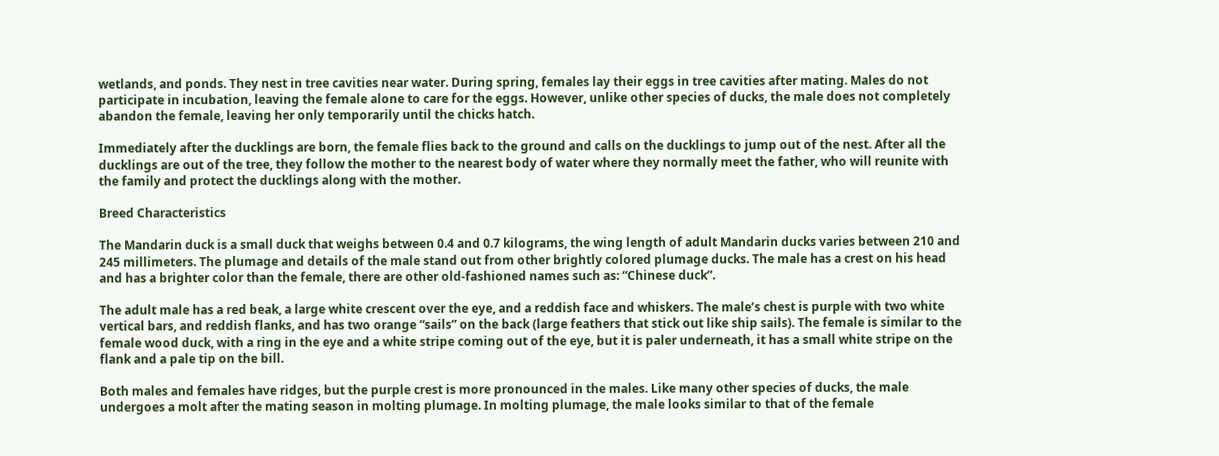wetlands, and ponds. They nest in tree cavities near water. During spring, females lay their eggs in tree cavities after mating. Males do not participate in incubation, leaving the female alone to care for the eggs. However, unlike other species of ducks, the male does not completely abandon the female, leaving her only temporarily until the chicks hatch.

Immediately after the ducklings are born, the female flies back to the ground and calls on the ducklings to jump out of the nest. After all the ducklings are out of the tree, they follow the mother to the nearest body of water where they normally meet the father, who will reunite with the family and protect the ducklings along with the mother.

Breed Characteristics

The Mandarin duck is a small duck that weighs between 0.4 and 0.7 kilograms, the wing length of adult Mandarin ducks varies between 210 and 245 millimeters. The plumage and details of the male stand out from other brightly colored plumage ducks. The male has a crest on his head and has a brighter color than the female, there are other old-fashioned names such as: “Chinese duck”.

The adult male has a red beak, a large white crescent over the eye, and a reddish face and whiskers. The male’s chest is purple with two white vertical bars, and reddish flanks, and has two orange “sails” on the back (large feathers that stick out like ship sails). The female is similar to the female wood duck, with a ring in the eye and a white stripe coming out of the eye, but it is paler underneath, it has a small white stripe on the flank and a pale tip on the bill.

Both males and females have ridges, but the purple crest is more pronounced in the males. Like many other species of ducks, the male undergoes a molt after the mating season in molting plumage. In molting plumage, the male looks similar to that of the female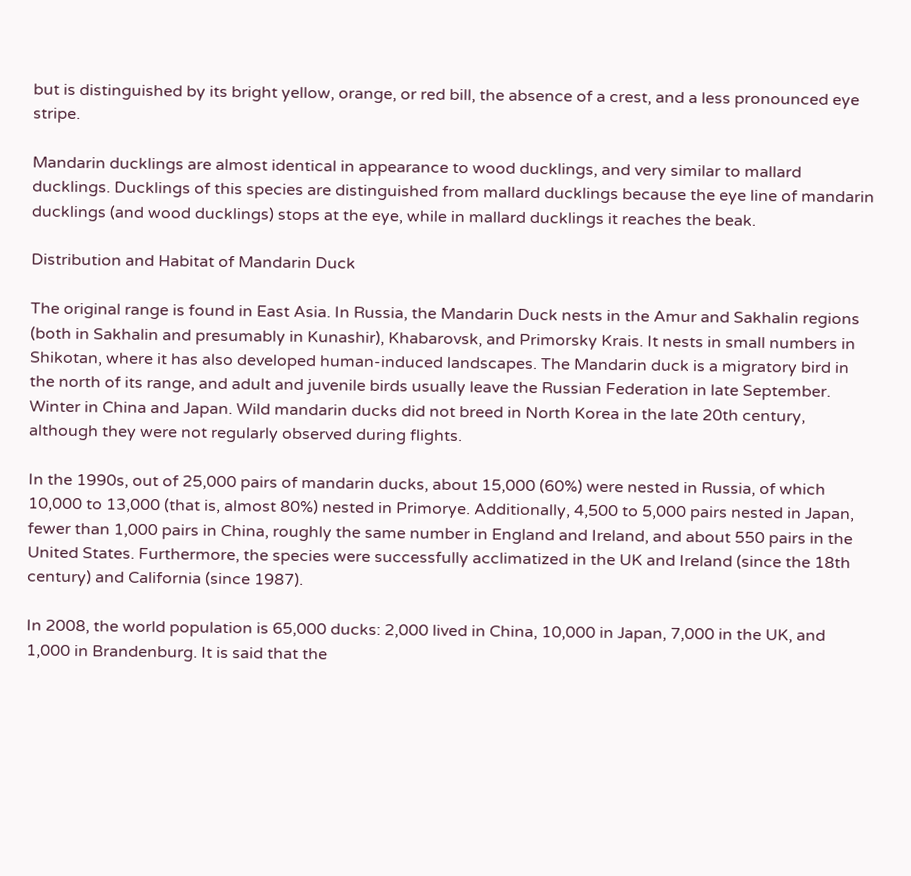but is distinguished by its bright yellow, orange, or red bill, the absence of a crest, and a less pronounced eye stripe.

Mandarin ducklings are almost identical in appearance to wood ducklings, and very similar to mallard ducklings. Ducklings of this species are distinguished from mallard ducklings because the eye line of mandarin ducklings (and wood ducklings) stops at the eye, while in mallard ducklings it reaches the beak.

Distribution and Habitat of Mandarin Duck

The original range is found in East Asia. In Russia, the Mandarin Duck nests in the Amur and Sakhalin regions (both in Sakhalin and presumably in Kunashir), Khabarovsk, and Primorsky Krais. It nests in small numbers in Shikotan, where it has also developed human-induced landscapes. The Mandarin duck is a migratory bird in the north of its range, and adult and juvenile birds usually leave the Russian Federation in late September. Winter in China and Japan. Wild mandarin ducks did not breed in North Korea in the late 20th century, although they were not regularly observed during flights.

In the 1990s, out of 25,000 pairs of mandarin ducks, about 15,000 (60%) were nested in Russia, of which 10,000 to 13,000 (that is, almost 80%) nested in Primorye. Additionally, 4,500 to 5,000 pairs nested in Japan, fewer than 1,000 pairs in China, roughly the same number in England and Ireland, and about 550 pairs in the United States. Furthermore, the species were successfully acclimatized in the UK and Ireland (since the 18th century) and California (since 1987).

In 2008, the world population is 65,000 ducks: 2,000 lived in China, 10,000 in Japan, 7,000 in the UK, and 1,000 in Brandenburg. It is said that the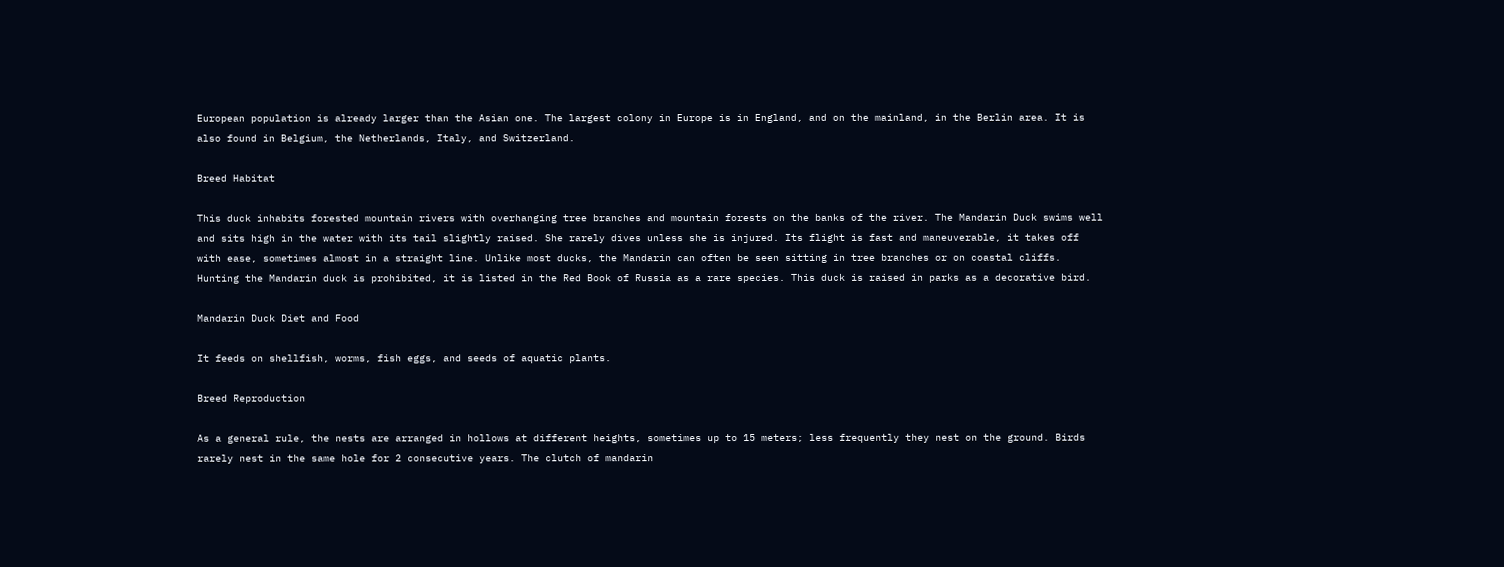European population is already larger than the Asian one. The largest colony in Europe is in England, and on the mainland, in the Berlin area. It is also found in Belgium, the Netherlands, Italy, and Switzerland.

Breed Habitat

This duck inhabits forested mountain rivers with overhanging tree branches and mountain forests on the banks of the river. The Mandarin Duck swims well and sits high in the water with its tail slightly raised. She rarely dives unless she is injured. Its flight is fast and maneuverable, it takes off with ease, sometimes almost in a straight line. Unlike most ducks, the Mandarin can often be seen sitting in tree branches or on coastal cliffs. Hunting the Mandarin duck is prohibited, it is listed in the Red Book of Russia as a rare species. This duck is raised in parks as a decorative bird.

Mandarin Duck Diet and Food

It feeds on shellfish, worms, fish eggs, and seeds of aquatic plants.

Breed Reproduction

As a general rule, the nests are arranged in hollows at different heights, sometimes up to 15 meters; less frequently they nest on the ground. Birds rarely nest in the same hole for 2 consecutive years. The clutch of mandarin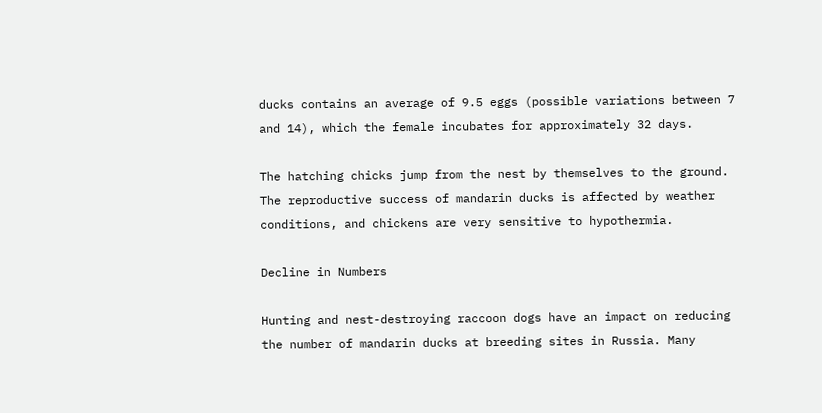ducks contains an average of 9.5 eggs (possible variations between 7 and 14), which the female incubates for approximately 32 days.

The hatching chicks jump from the nest by themselves to the ground. The reproductive success of mandarin ducks is affected by weather conditions, and chickens are very sensitive to hypothermia.

Decline in Numbers

Hunting and nest-destroying raccoon dogs have an impact on reducing the number of mandarin ducks at breeding sites in Russia. Many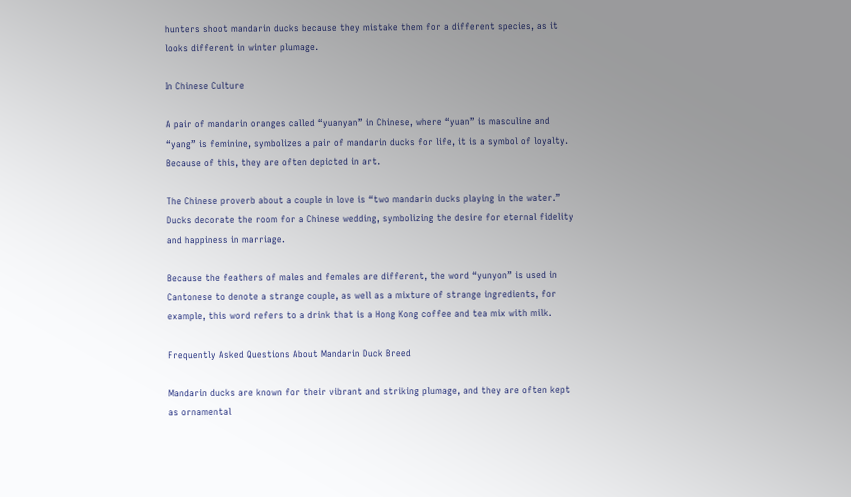hunters shoot mandarin ducks because they mistake them for a different species, as it looks different in winter plumage.

In Chinese Culture

A pair of mandarin oranges called “yuanyan” in Chinese, where “yuan” is masculine and “yang” is feminine, symbolizes a pair of mandarin ducks for life, it is a symbol of loyalty. Because of this, they are often depicted in art.

The Chinese proverb about a couple in love is “two mandarin ducks playing in the water.” Ducks decorate the room for a Chinese wedding, symbolizing the desire for eternal fidelity and happiness in marriage.

Because the feathers of males and females are different, the word “yunyon” is used in Cantonese to denote a strange couple, as well as a mixture of strange ingredients, for example, this word refers to a drink that is a Hong Kong coffee and tea mix with milk.

Frequently Asked Questions About Mandarin Duck Breed

Mandarin ducks are known for their vibrant and striking plumage, and they are often kept as ornamental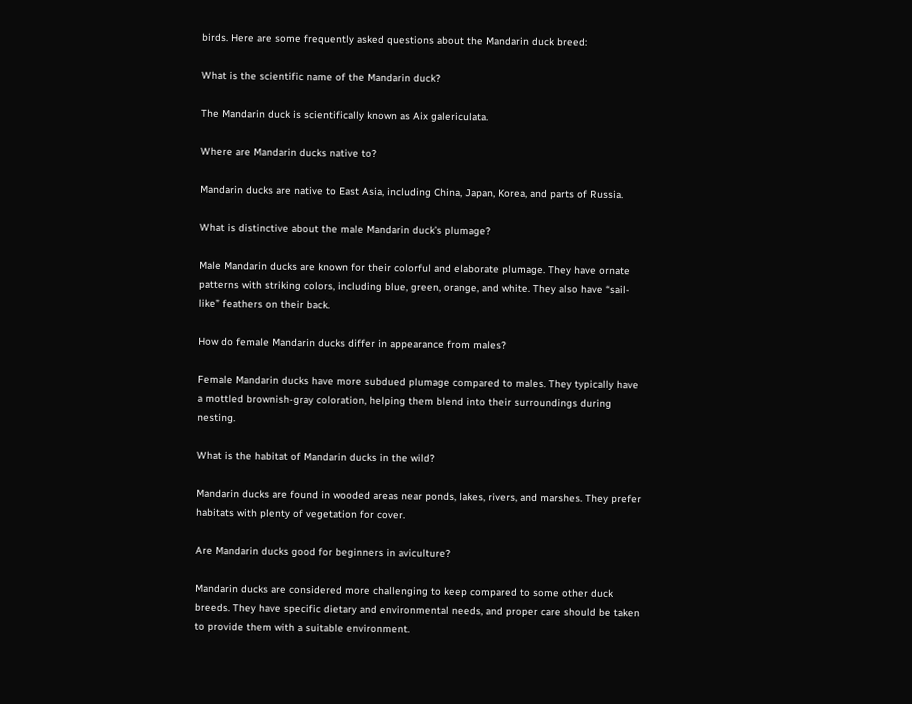birds. Here are some frequently asked questions about the Mandarin duck breed:

What is the scientific name of the Mandarin duck?

The Mandarin duck is scientifically known as Aix galericulata.

Where are Mandarin ducks native to?

Mandarin ducks are native to East Asia, including China, Japan, Korea, and parts of Russia.

What is distinctive about the male Mandarin duck’s plumage?

Male Mandarin ducks are known for their colorful and elaborate plumage. They have ornate patterns with striking colors, including blue, green, orange, and white. They also have “sail-like” feathers on their back.

How do female Mandarin ducks differ in appearance from males?

Female Mandarin ducks have more subdued plumage compared to males. They typically have a mottled brownish-gray coloration, helping them blend into their surroundings during nesting.

What is the habitat of Mandarin ducks in the wild?

Mandarin ducks are found in wooded areas near ponds, lakes, rivers, and marshes. They prefer habitats with plenty of vegetation for cover.

Are Mandarin ducks good for beginners in aviculture?

Mandarin ducks are considered more challenging to keep compared to some other duck breeds. They have specific dietary and environmental needs, and proper care should be taken to provide them with a suitable environment.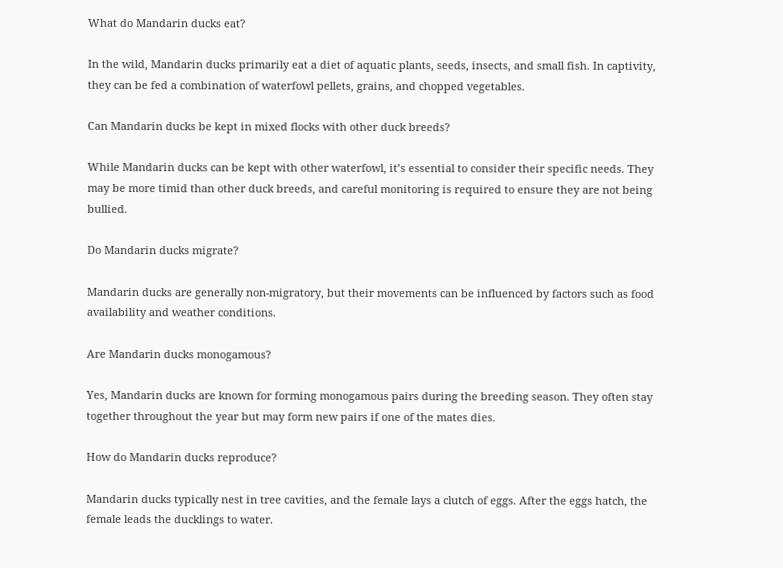What do Mandarin ducks eat?

In the wild, Mandarin ducks primarily eat a diet of aquatic plants, seeds, insects, and small fish. In captivity, they can be fed a combination of waterfowl pellets, grains, and chopped vegetables.

Can Mandarin ducks be kept in mixed flocks with other duck breeds?

While Mandarin ducks can be kept with other waterfowl, it’s essential to consider their specific needs. They may be more timid than other duck breeds, and careful monitoring is required to ensure they are not being bullied.

Do Mandarin ducks migrate?

Mandarin ducks are generally non-migratory, but their movements can be influenced by factors such as food availability and weather conditions.

Are Mandarin ducks monogamous?

Yes, Mandarin ducks are known for forming monogamous pairs during the breeding season. They often stay together throughout the year but may form new pairs if one of the mates dies.

How do Mandarin ducks reproduce?

Mandarin ducks typically nest in tree cavities, and the female lays a clutch of eggs. After the eggs hatch, the female leads the ducklings to water.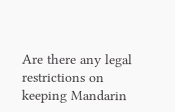Are there any legal restrictions on keeping Mandarin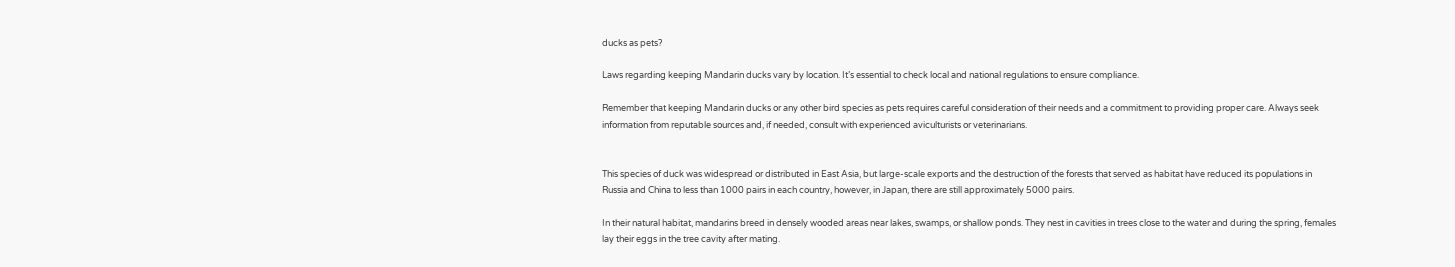ducks as pets?

Laws regarding keeping Mandarin ducks vary by location. It’s essential to check local and national regulations to ensure compliance.

Remember that keeping Mandarin ducks or any other bird species as pets requires careful consideration of their needs and a commitment to providing proper care. Always seek information from reputable sources and, if needed, consult with experienced aviculturists or veterinarians.


This species of duck was widespread or distributed in East Asia, but large-scale exports and the destruction of the forests that served as habitat have reduced its populations in Russia and China to less than 1000 pairs in each country, however, in Japan, there are still approximately 5000 pairs.

In their natural habitat, mandarins breed in densely wooded areas near lakes, swamps, or shallow ponds. They nest in cavities in trees close to the water and during the spring, females lay their eggs in the tree cavity after mating.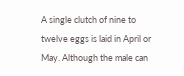A single clutch of nine to twelve eggs is laid in April or May. Although the male can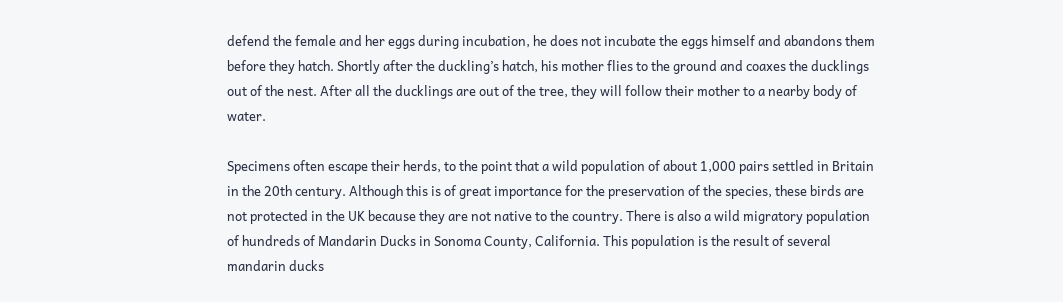defend the female and her eggs during incubation, he does not incubate the eggs himself and abandons them before they hatch. Shortly after the duckling’s hatch, his mother flies to the ground and coaxes the ducklings out of the nest. After all the ducklings are out of the tree, they will follow their mother to a nearby body of water.

Specimens often escape their herds, to the point that a wild population of about 1,000 pairs settled in Britain in the 20th century. Although this is of great importance for the preservation of the species, these birds are not protected in the UK because they are not native to the country. There is also a wild migratory population of hundreds of Mandarin Ducks in Sonoma County, California. This population is the result of several mandarin ducks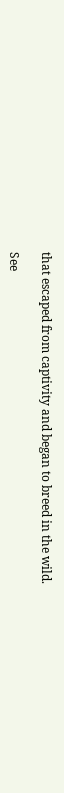that escaped from captivity and began to breed in the wild.

See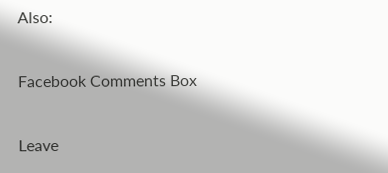Also:

Facebook Comments Box

Leave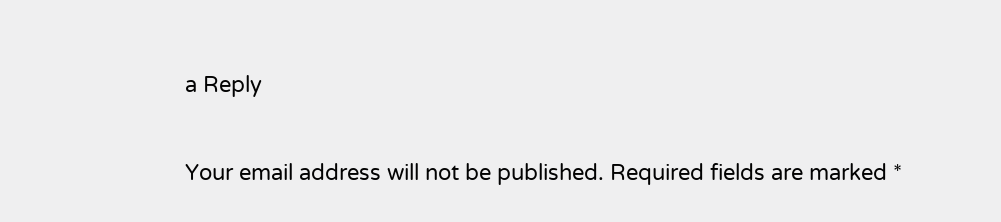a Reply

Your email address will not be published. Required fields are marked *